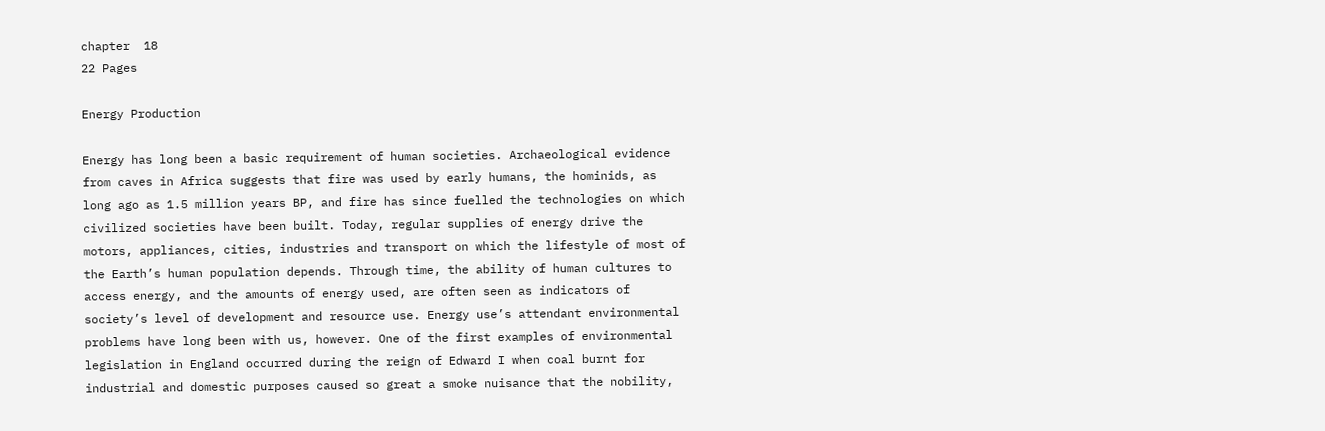chapter  18
22 Pages

Energy Production

Energy has long been a basic requirement of human societies. Archaeological evidence from caves in Africa suggests that fire was used by early humans, the hominids, as long ago as 1.5 million years BP, and fire has since fuelled the technologies on which civilized societies have been built. Today, regular supplies of energy drive the motors, appliances, cities, industries and transport on which the lifestyle of most of the Earth’s human population depends. Through time, the ability of human cultures to access energy, and the amounts of energy used, are often seen as indicators of society’s level of development and resource use. Energy use’s attendant environmental problems have long been with us, however. One of the first examples of environmental legislation in England occurred during the reign of Edward I when coal burnt for industrial and domestic purposes caused so great a smoke nuisance that the nobility,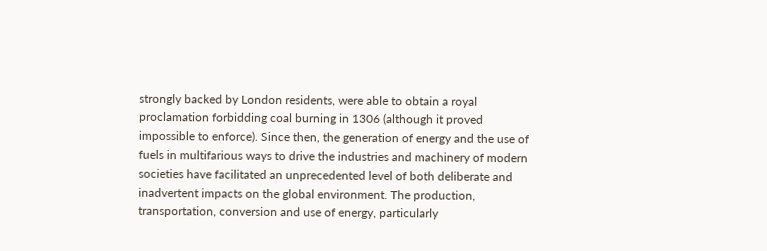strongly backed by London residents, were able to obtain a royal proclamation forbidding coal burning in 1306 (although it proved impossible to enforce). Since then, the generation of energy and the use of fuels in multifarious ways to drive the industries and machinery of modern societies have facilitated an unprecedented level of both deliberate and inadvertent impacts on the global environment. The production, transportation, conversion and use of energy, particularly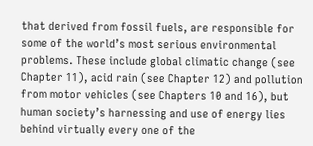that derived from fossil fuels, are responsible for some of the world’s most serious environmental problems. These include global climatic change (see Chapter 11), acid rain (see Chapter 12) and pollution from motor vehicles (see Chapters 10 and 16), but human society’s harnessing and use of energy lies behind virtually every one of the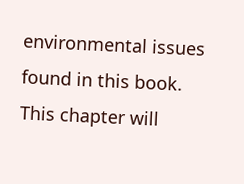environmental issues found in this book. This chapter will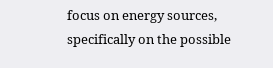focus on energy sources, specifically on the possible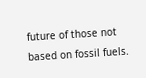future of those not based on fossil fuels.